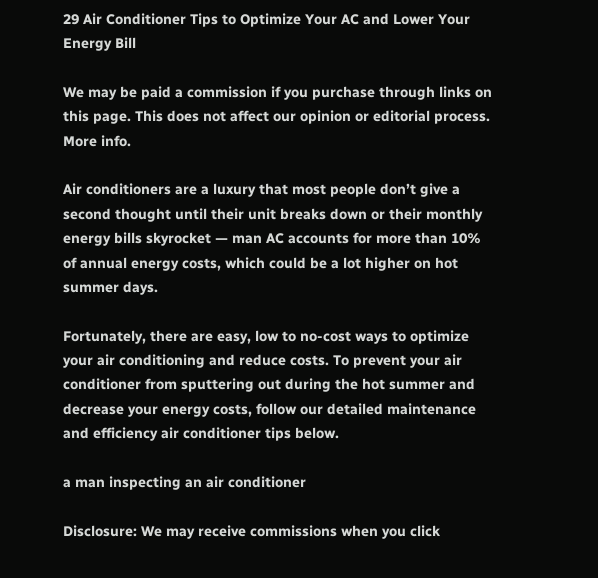29 Air Conditioner Tips to Optimize Your AC and Lower Your Energy Bill

We may be paid a commission if you purchase through links on this page. This does not affect our opinion or editorial process. More info.

Air conditioners are a luxury that most people don’t give a second thought until their unit breaks down or their monthly energy bills skyrocket — man AC accounts for more than 10% of annual energy costs, which could be a lot higher on hot summer days.

Fortunately, there are easy, low to no-cost ways to optimize your air conditioning and reduce costs. To prevent your air conditioner from sputtering out during the hot summer and decrease your energy costs, follow our detailed maintenance and efficiency air conditioner tips below.

a man inspecting an air conditioner

Disclosure: We may receive commissions when you click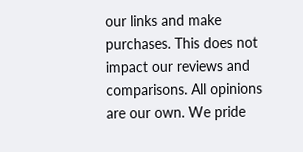our links and make purchases. This does not impact our reviews and comparisons. All opinions are our own. We pride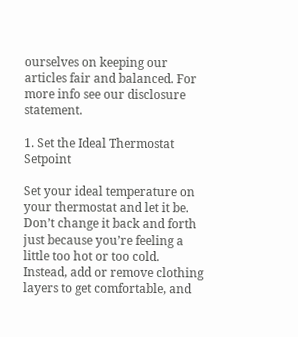ourselves on keeping our articles fair and balanced. For more info see our disclosure statement.

1. Set the Ideal Thermostat Setpoint

Set your ideal temperature on your thermostat and let it be. Don’t change it back and forth just because you’re feeling a little too hot or too cold. Instead, add or remove clothing layers to get comfortable, and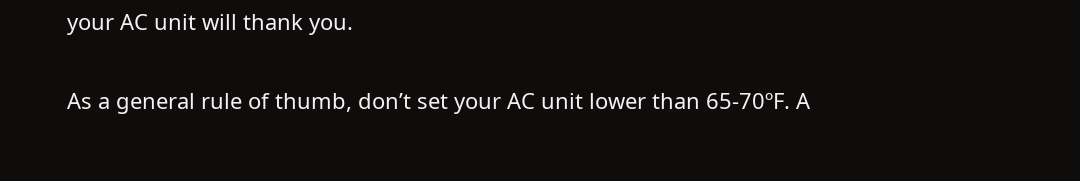your AC unit will thank you.

As a general rule of thumb, don’t set your AC unit lower than 65-70ºF. A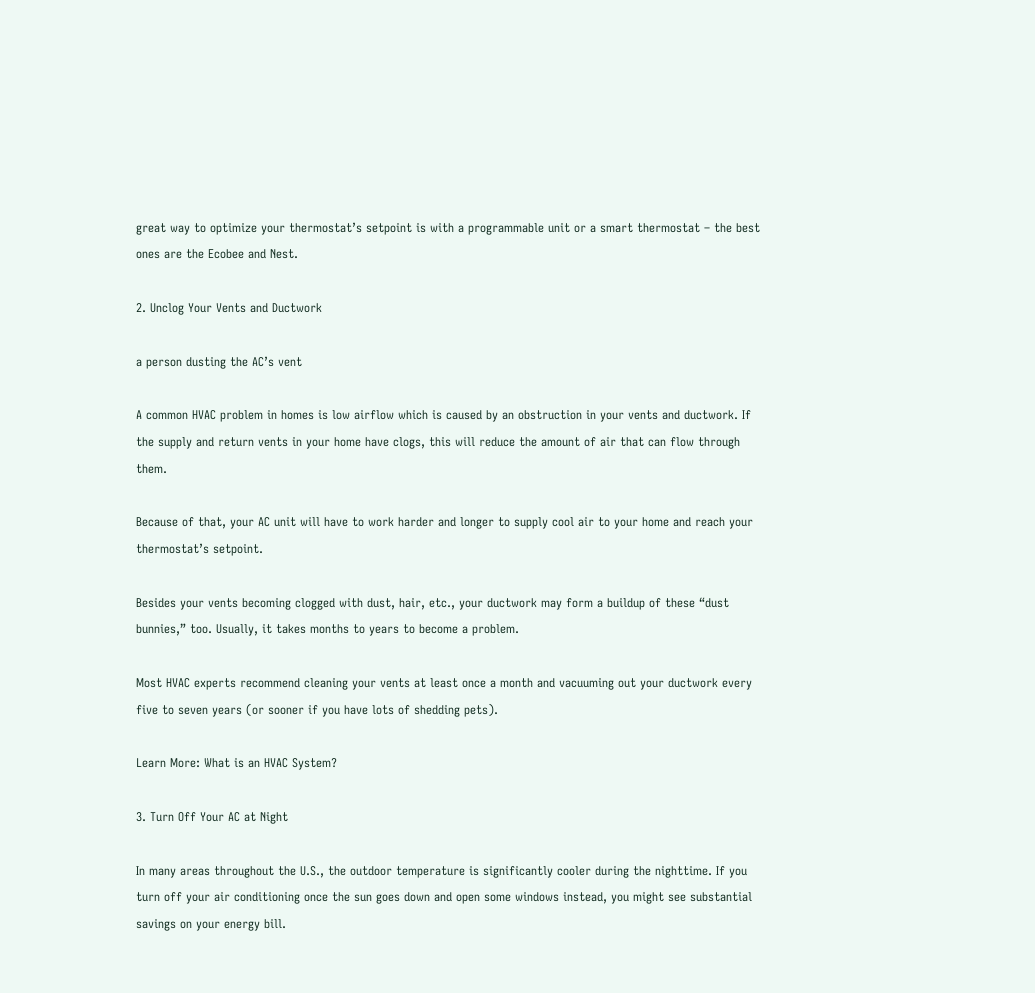great way to optimize your thermostat’s setpoint is with a programmable unit or a smart thermostat – the best ones are the Ecobee and Nest.

2. Unclog Your Vents and Ductwork

a person dusting the AC’s vent

A common HVAC problem in homes is low airflow which is caused by an obstruction in your vents and ductwork. If the supply and return vents in your home have clogs, this will reduce the amount of air that can flow through them.

Because of that, your AC unit will have to work harder and longer to supply cool air to your home and reach your thermostat’s setpoint.

Besides your vents becoming clogged with dust, hair, etc., your ductwork may form a buildup of these “dust bunnies,” too. Usually, it takes months to years to become a problem.

Most HVAC experts recommend cleaning your vents at least once a month and vacuuming out your ductwork every five to seven years (or sooner if you have lots of shedding pets).

Learn More: What is an HVAC System?

3. Turn Off Your AC at Night

In many areas throughout the U.S., the outdoor temperature is significantly cooler during the nighttime. If you turn off your air conditioning once the sun goes down and open some windows instead, you might see substantial savings on your energy bill.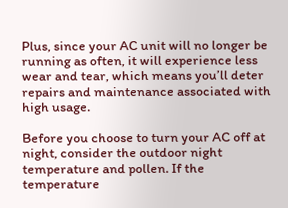Plus, since your AC unit will no longer be running as often, it will experience less wear and tear, which means you’ll deter repairs and maintenance associated with high usage.

Before you choose to turn your AC off at night, consider the outdoor night temperature and pollen. If the temperature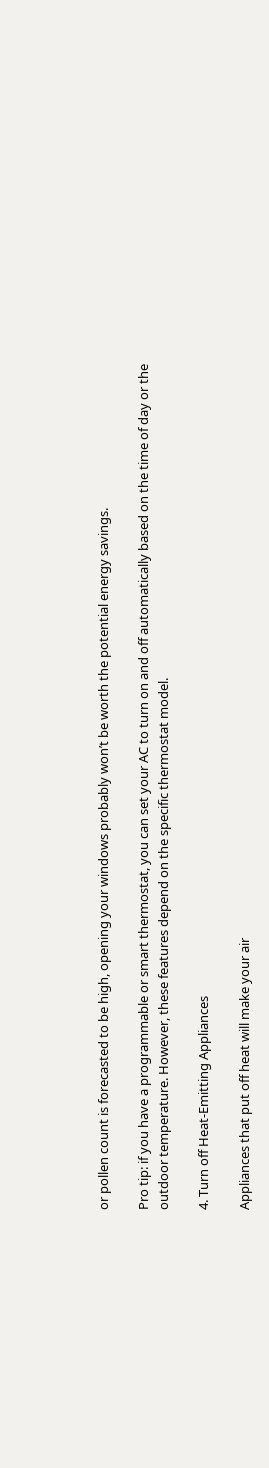or pollen count is forecasted to be high, opening your windows probably won’t be worth the potential energy savings.

Pro tip: if you have a programmable or smart thermostat, you can set your AC to turn on and off automatically based on the time of day or the outdoor temperature. However, these features depend on the specific thermostat model.

4. Turn off Heat-Emitting Appliances

Appliances that put off heat will make your air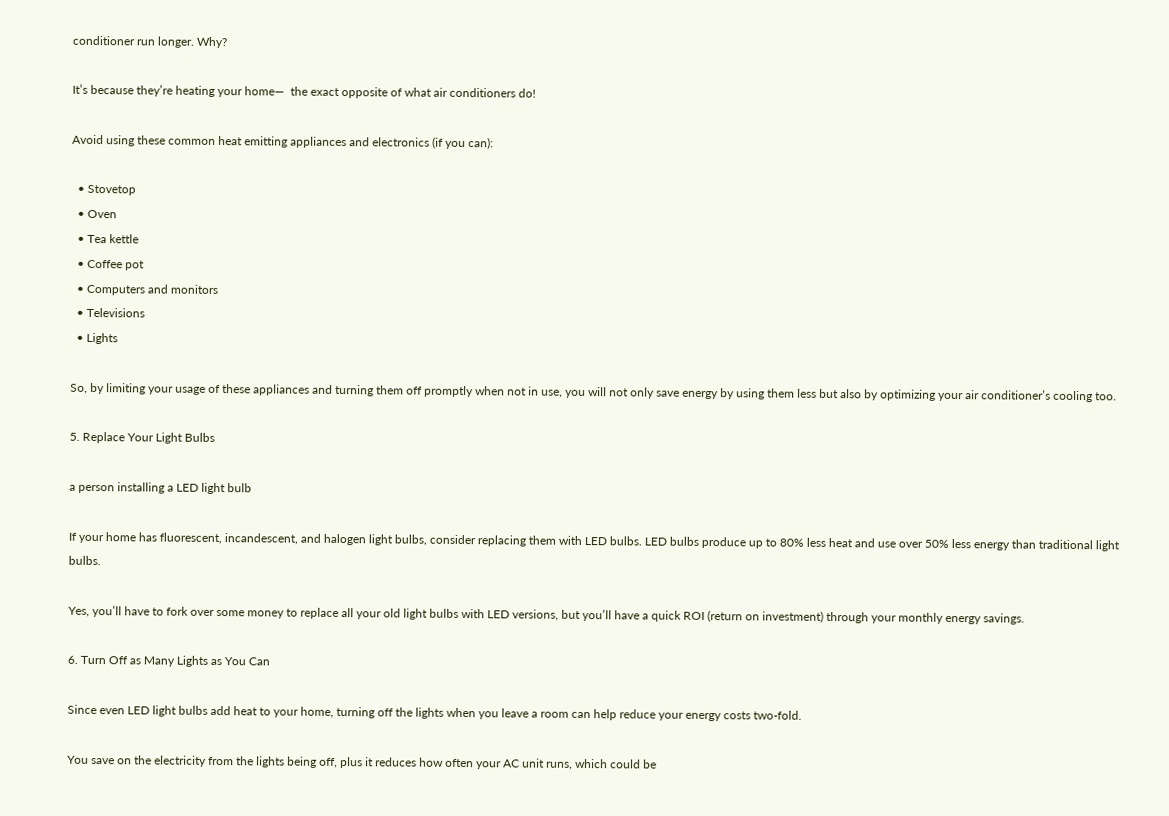conditioner run longer. Why?

It’s because they’re heating your home—  the exact opposite of what air conditioners do!

Avoid using these common heat emitting appliances and electronics (if you can):

  • Stovetop
  • Oven
  • Tea kettle
  • Coffee pot
  • Computers and monitors
  • Televisions
  • Lights

So, by limiting your usage of these appliances and turning them off promptly when not in use, you will not only save energy by using them less but also by optimizing your air conditioner’s cooling too.

5. Replace Your Light Bulbs

a person installing a LED light bulb

If your home has fluorescent, incandescent, and halogen light bulbs, consider replacing them with LED bulbs. LED bulbs produce up to 80% less heat and use over 50% less energy than traditional light bulbs.

Yes, you’ll have to fork over some money to replace all your old light bulbs with LED versions, but you’ll have a quick ROI (return on investment) through your monthly energy savings.

6. Turn Off as Many Lights as You Can

Since even LED light bulbs add heat to your home, turning off the lights when you leave a room can help reduce your energy costs two-fold.

You save on the electricity from the lights being off, plus it reduces how often your AC unit runs, which could be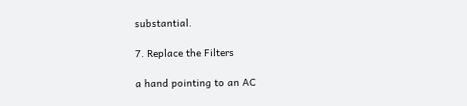substantial.

7. Replace the Filters

a hand pointing to an AC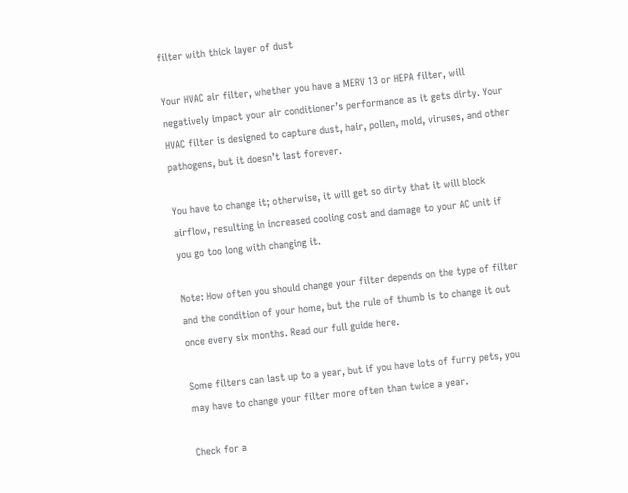filter with thick layer of dust

Your HVAC air filter, whether you have a MERV 13 or HEPA filter, will negatively impact your air conditioner’s performance as it gets dirty. Your HVAC filter is designed to capture dust, hair, pollen, mold, viruses, and other pathogens, but it doesn’t last forever.

You have to change it; otherwise, it will get so dirty that it will block airflow, resulting in increased cooling cost and damage to your AC unit if you go too long with changing it.

Note: How often you should change your filter depends on the type of filter and the condition of your home, but the rule of thumb is to change it out once every six months. Read our full guide here.

Some filters can last up to a year, but if you have lots of furry pets, you may have to change your filter more often than twice a year.

Check for a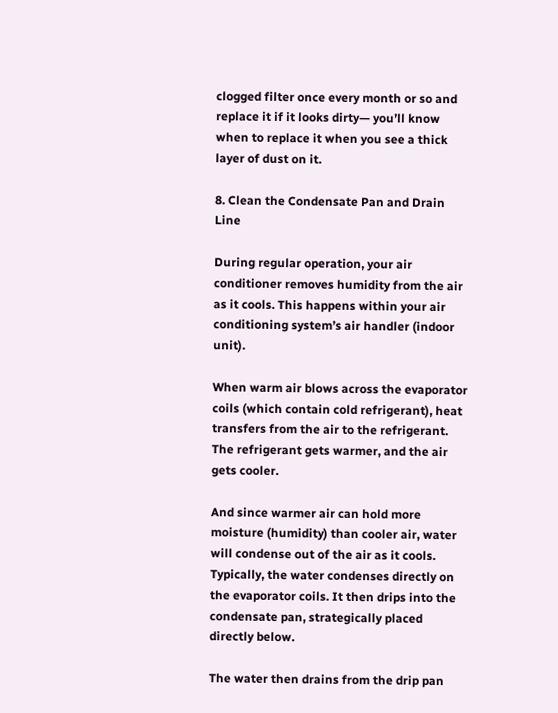clogged filter once every month or so and replace it if it looks dirty— you’ll know when to replace it when you see a thick layer of dust on it.

8. Clean the Condensate Pan and Drain Line

During regular operation, your air conditioner removes humidity from the air as it cools. This happens within your air conditioning system’s air handler (indoor unit).

When warm air blows across the evaporator coils (which contain cold refrigerant), heat transfers from the air to the refrigerant. The refrigerant gets warmer, and the air gets cooler.

And since warmer air can hold more moisture (humidity) than cooler air, water will condense out of the air as it cools. Typically, the water condenses directly on the evaporator coils. It then drips into the condensate pan, strategically placed directly below.

The water then drains from the drip pan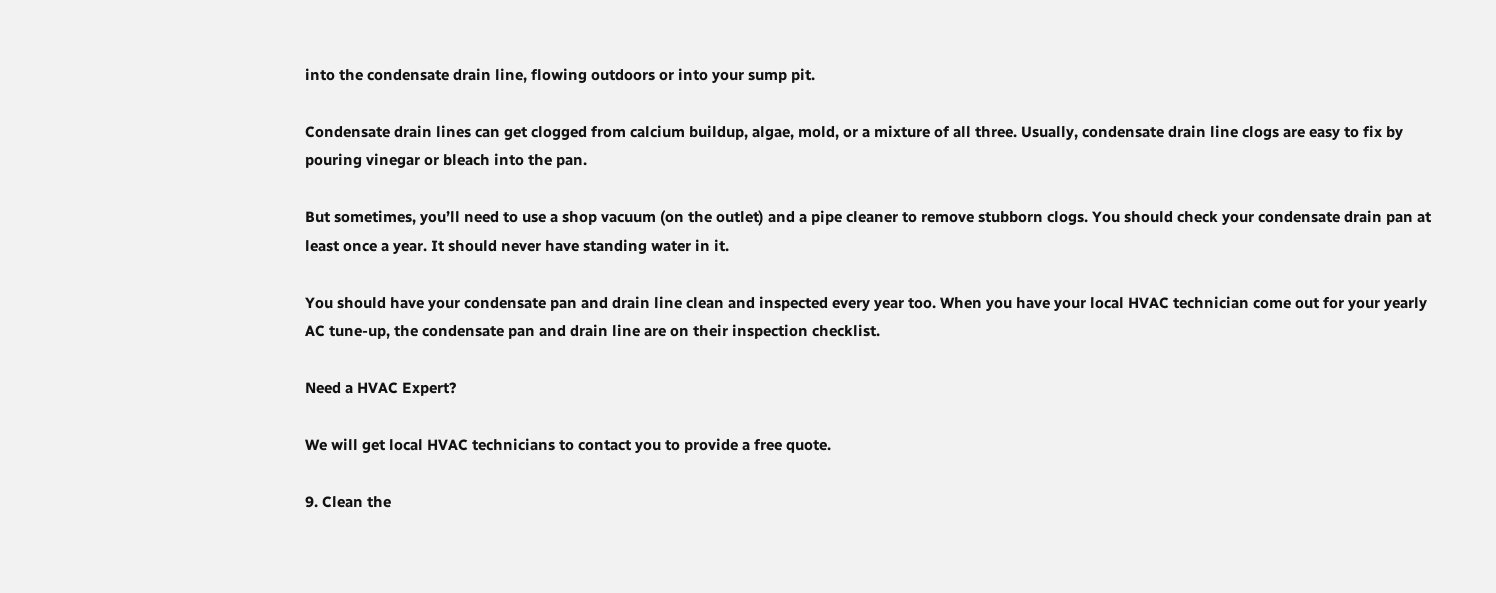into the condensate drain line, flowing outdoors or into your sump pit.

Condensate drain lines can get clogged from calcium buildup, algae, mold, or a mixture of all three. Usually, condensate drain line clogs are easy to fix by pouring vinegar or bleach into the pan.

But sometimes, you’ll need to use a shop vacuum (on the outlet) and a pipe cleaner to remove stubborn clogs. You should check your condensate drain pan at least once a year. It should never have standing water in it.

You should have your condensate pan and drain line clean and inspected every year too. When you have your local HVAC technician come out for your yearly AC tune-up, the condensate pan and drain line are on their inspection checklist.

Need a HVAC Expert?

We will get local HVAC technicians to contact you to provide a free quote.

9. Clean the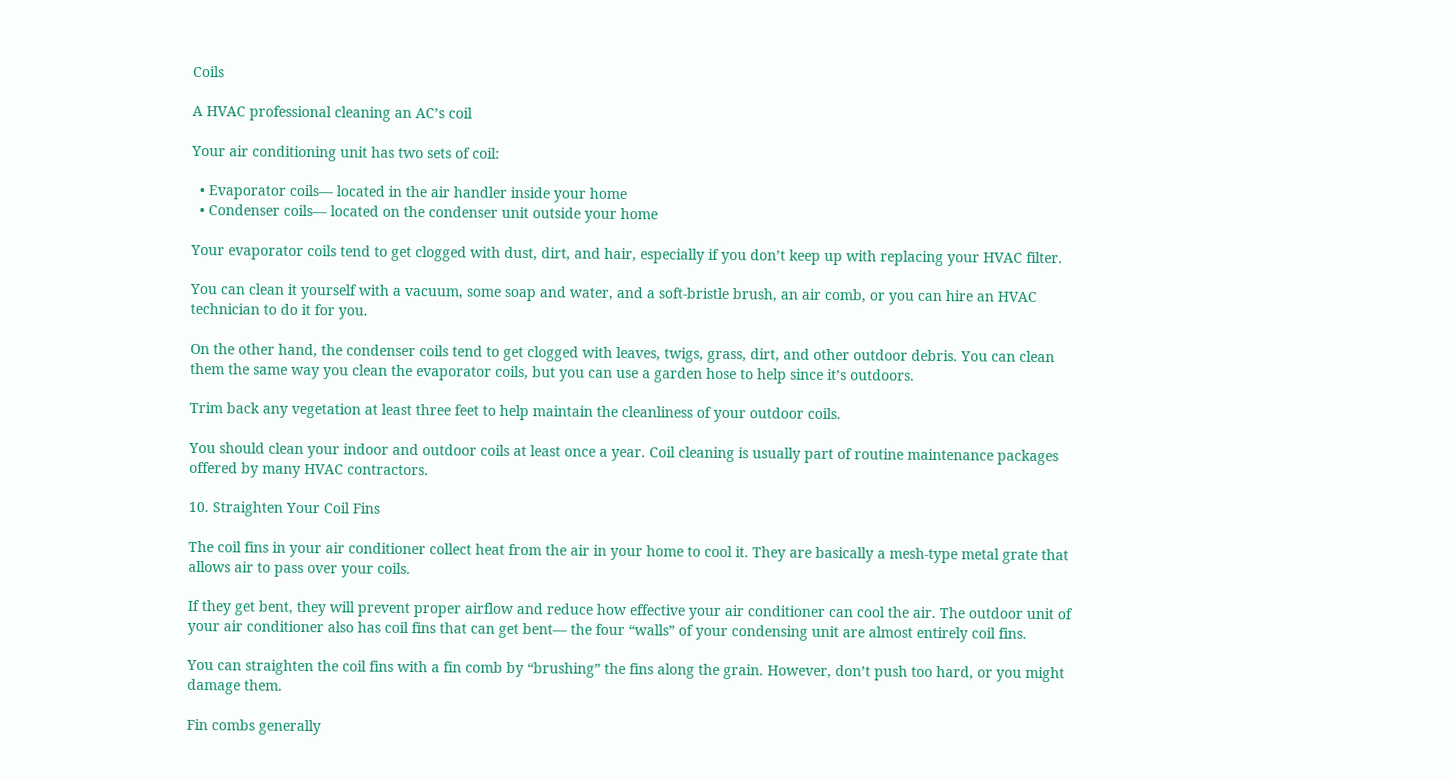Coils

A HVAC professional cleaning an AC’s coil

Your air conditioning unit has two sets of coil:

  • Evaporator coils— located in the air handler inside your home
  • Condenser coils— located on the condenser unit outside your home

Your evaporator coils tend to get clogged with dust, dirt, and hair, especially if you don’t keep up with replacing your HVAC filter.

You can clean it yourself with a vacuum, some soap and water, and a soft-bristle brush, an air comb, or you can hire an HVAC technician to do it for you.

On the other hand, the condenser coils tend to get clogged with leaves, twigs, grass, dirt, and other outdoor debris. You can clean them the same way you clean the evaporator coils, but you can use a garden hose to help since it’s outdoors.

Trim back any vegetation at least three feet to help maintain the cleanliness of your outdoor coils.

You should clean your indoor and outdoor coils at least once a year. Coil cleaning is usually part of routine maintenance packages offered by many HVAC contractors.

10. Straighten Your Coil Fins

The coil fins in your air conditioner collect heat from the air in your home to cool it. They are basically a mesh-type metal grate that allows air to pass over your coils.

If they get bent, they will prevent proper airflow and reduce how effective your air conditioner can cool the air. The outdoor unit of your air conditioner also has coil fins that can get bent— the four “walls” of your condensing unit are almost entirely coil fins.

You can straighten the coil fins with a fin comb by “brushing” the fins along the grain. However, don’t push too hard, or you might damage them.

Fin combs generally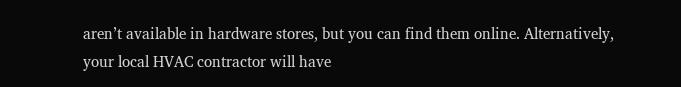aren’t available in hardware stores, but you can find them online. Alternatively, your local HVAC contractor will have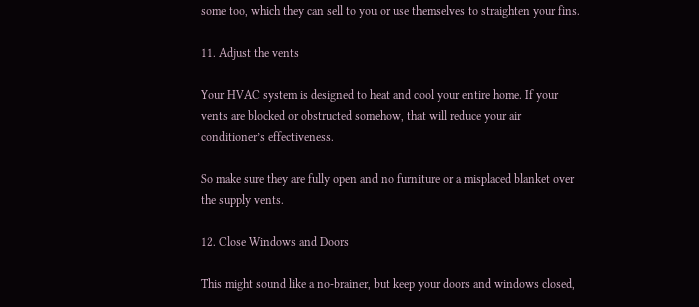some too, which they can sell to you or use themselves to straighten your fins.

11. Adjust the vents

Your HVAC system is designed to heat and cool your entire home. If your vents are blocked or obstructed somehow, that will reduce your air conditioner’s effectiveness.

So make sure they are fully open and no furniture or a misplaced blanket over the supply vents.

12. Close Windows and Doors

This might sound like a no-brainer, but keep your doors and windows closed,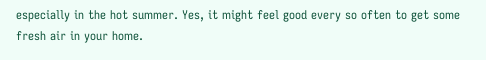especially in the hot summer. Yes, it might feel good every so often to get some fresh air in your home.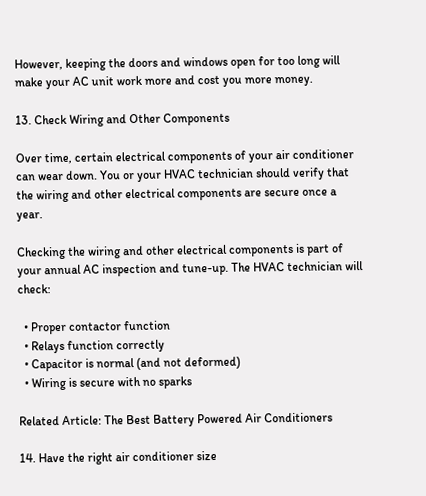However, keeping the doors and windows open for too long will make your AC unit work more and cost you more money.

13. Check Wiring and Other Components

Over time, certain electrical components of your air conditioner can wear down. You or your HVAC technician should verify that the wiring and other electrical components are secure once a year.

Checking the wiring and other electrical components is part of your annual AC inspection and tune-up. The HVAC technician will check:

  • Proper contactor function
  • Relays function correctly
  • Capacitor is normal (and not deformed)
  • Wiring is secure with no sparks

Related Article: The Best Battery Powered Air Conditioners

14. Have the right air conditioner size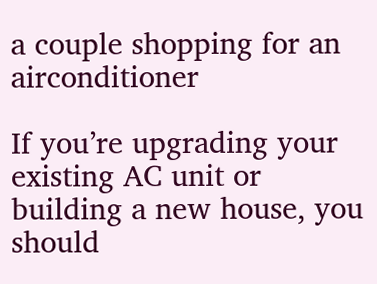a couple shopping for an airconditioner

If you’re upgrading your existing AC unit or building a new house, you should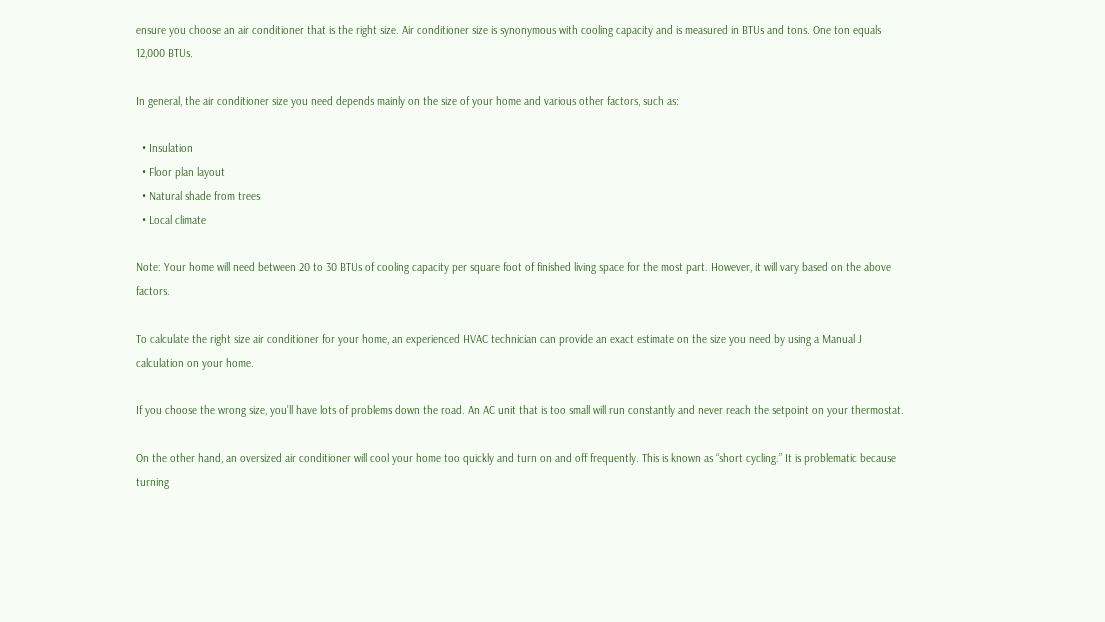ensure you choose an air conditioner that is the right size. Air conditioner size is synonymous with cooling capacity and is measured in BTUs and tons. One ton equals 12,000 BTUs.

In general, the air conditioner size you need depends mainly on the size of your home and various other factors, such as:

  • Insulation
  • Floor plan layout
  • Natural shade from trees
  • Local climate

Note: Your home will need between 20 to 30 BTUs of cooling capacity per square foot of finished living space for the most part. However, it will vary based on the above factors.

To calculate the right size air conditioner for your home, an experienced HVAC technician can provide an exact estimate on the size you need by using a Manual J calculation on your home.

If you choose the wrong size, you’ll have lots of problems down the road. An AC unit that is too small will run constantly and never reach the setpoint on your thermostat.

On the other hand, an oversized air conditioner will cool your home too quickly and turn on and off frequently. This is known as “short cycling.” It is problematic because turning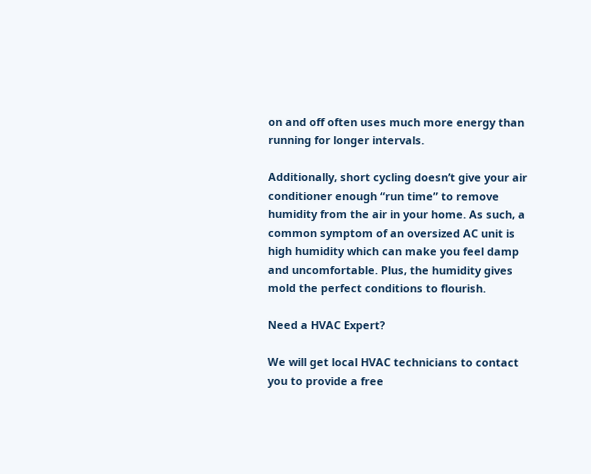on and off often uses much more energy than running for longer intervals.

Additionally, short cycling doesn’t give your air conditioner enough “run time” to remove humidity from the air in your home. As such, a common symptom of an oversized AC unit is high humidity which can make you feel damp and uncomfortable. Plus, the humidity gives mold the perfect conditions to flourish.

Need a HVAC Expert?

We will get local HVAC technicians to contact you to provide a free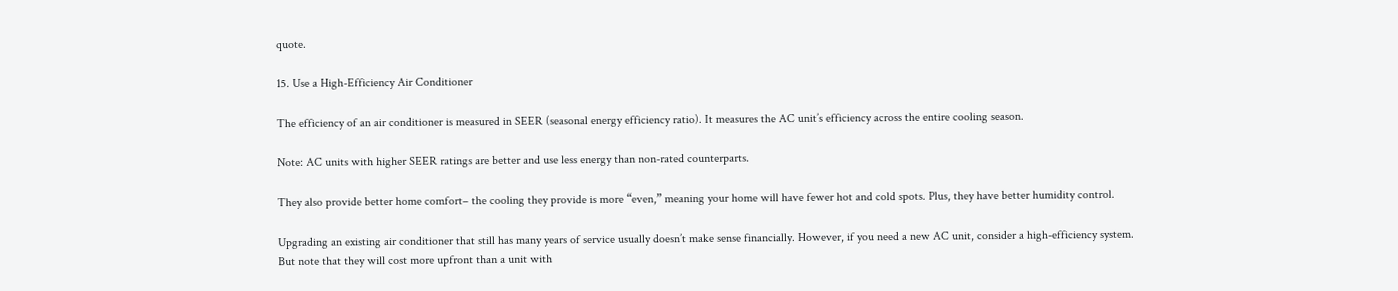quote.

15. Use a High-Efficiency Air Conditioner

The efficiency of an air conditioner is measured in SEER (seasonal energy efficiency ratio). It measures the AC unit’s efficiency across the entire cooling season.

Note: AC units with higher SEER ratings are better and use less energy than non-rated counterparts.

They also provide better home comfort– the cooling they provide is more “even,” meaning your home will have fewer hot and cold spots. Plus, they have better humidity control.

Upgrading an existing air conditioner that still has many years of service usually doesn’t make sense financially. However, if you need a new AC unit, consider a high-efficiency system. But note that they will cost more upfront than a unit with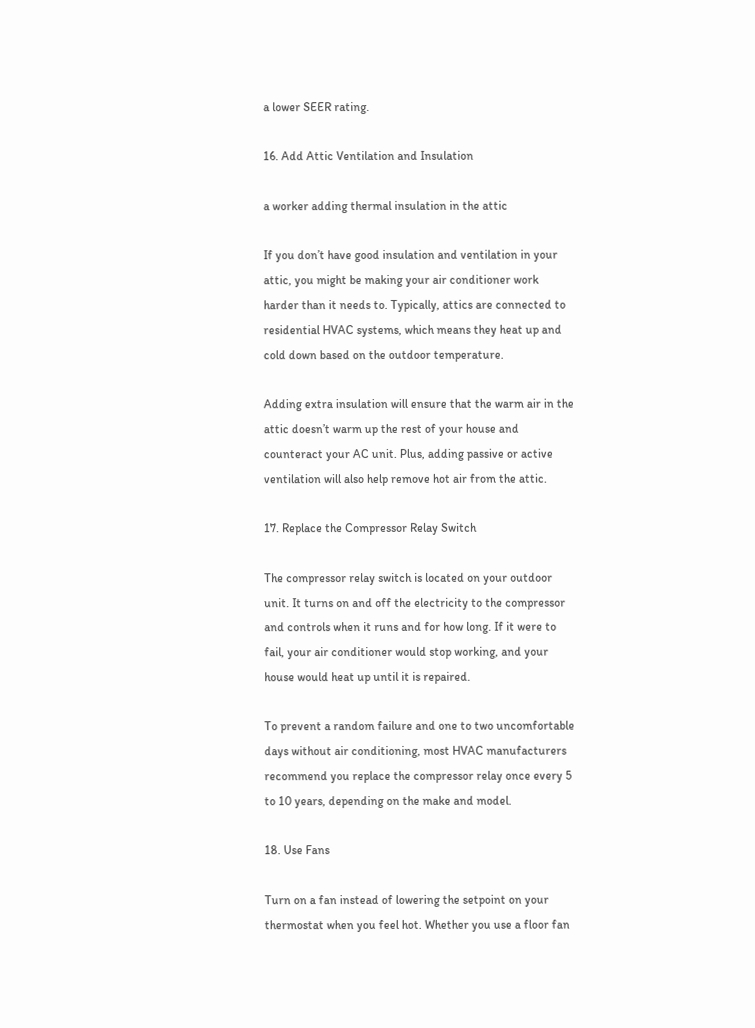a lower SEER rating.

16. Add Attic Ventilation and Insulation

a worker adding thermal insulation in the attic

If you don’t have good insulation and ventilation in your attic, you might be making your air conditioner work harder than it needs to. Typically, attics are connected to residential HVAC systems, which means they heat up and cold down based on the outdoor temperature.

Adding extra insulation will ensure that the warm air in the attic doesn’t warm up the rest of your house and counteract your AC unit. Plus, adding passive or active ventilation will also help remove hot air from the attic.

17. Replace the Compressor Relay Switch

The compressor relay switch is located on your outdoor unit. It turns on and off the electricity to the compressor and controls when it runs and for how long. If it were to fail, your air conditioner would stop working, and your house would heat up until it is repaired.

To prevent a random failure and one to two uncomfortable days without air conditioning, most HVAC manufacturers recommend you replace the compressor relay once every 5 to 10 years, depending on the make and model.

18. Use Fans

Turn on a fan instead of lowering the setpoint on your thermostat when you feel hot. Whether you use a floor fan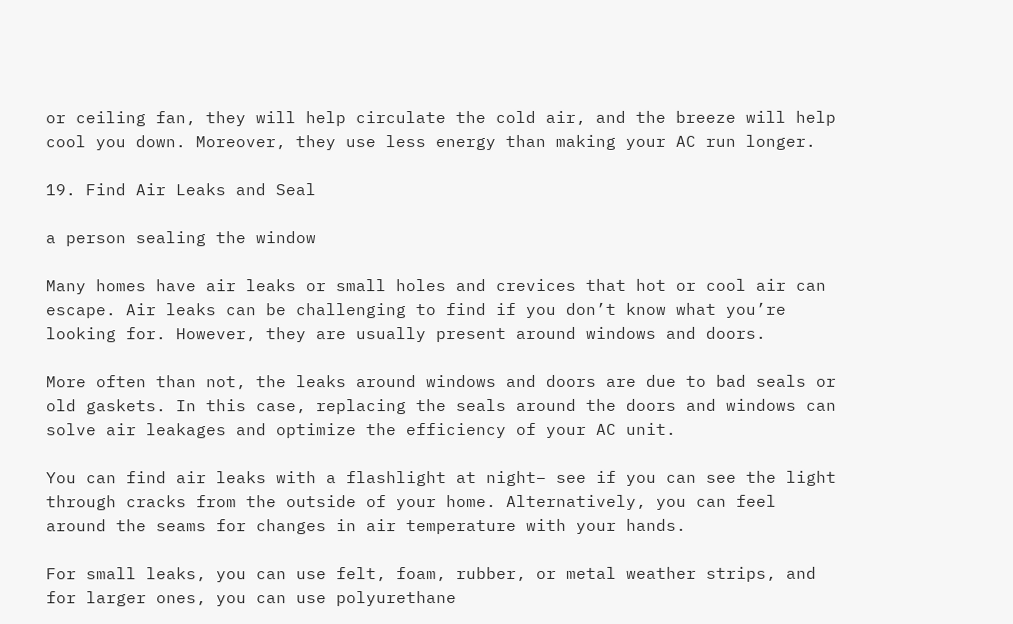or ceiling fan, they will help circulate the cold air, and the breeze will help cool you down. Moreover, they use less energy than making your AC run longer.

19. Find Air Leaks and Seal

a person sealing the window

Many homes have air leaks or small holes and crevices that hot or cool air can escape. Air leaks can be challenging to find if you don’t know what you’re looking for. However, they are usually present around windows and doors.

More often than not, the leaks around windows and doors are due to bad seals or old gaskets. In this case, replacing the seals around the doors and windows can solve air leakages and optimize the efficiency of your AC unit.

You can find air leaks with a flashlight at night– see if you can see the light through cracks from the outside of your home. Alternatively, you can feel around the seams for changes in air temperature with your hands.

For small leaks, you can use felt, foam, rubber, or metal weather strips, and for larger ones, you can use polyurethane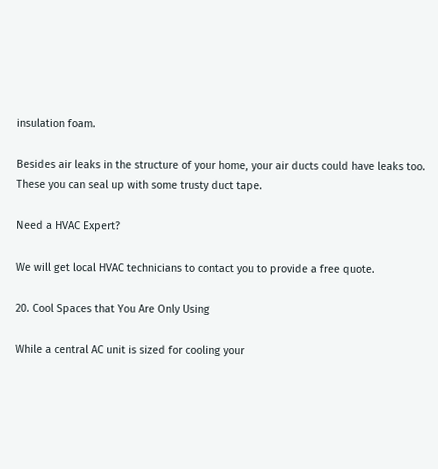insulation foam.

Besides air leaks in the structure of your home, your air ducts could have leaks too. These you can seal up with some trusty duct tape.

Need a HVAC Expert?

We will get local HVAC technicians to contact you to provide a free quote.

20. Cool Spaces that You Are Only Using

While a central AC unit is sized for cooling your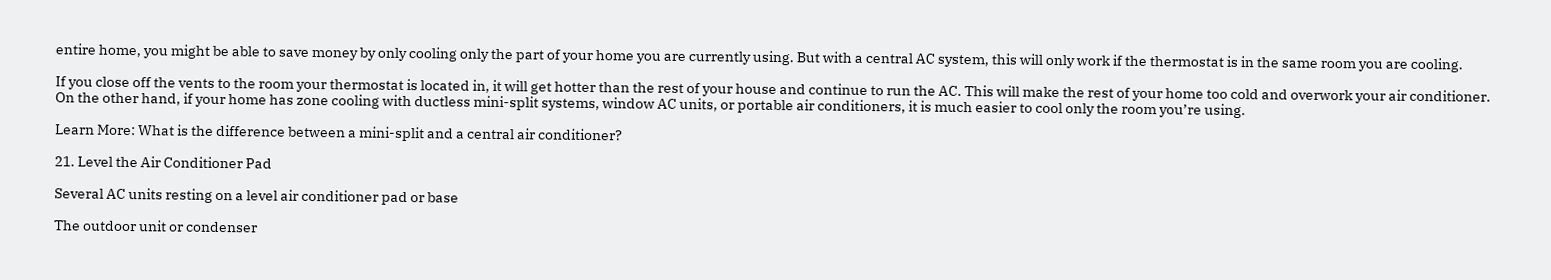entire home, you might be able to save money by only cooling only the part of your home you are currently using. But with a central AC system, this will only work if the thermostat is in the same room you are cooling.

If you close off the vents to the room your thermostat is located in, it will get hotter than the rest of your house and continue to run the AC. This will make the rest of your home too cold and overwork your air conditioner.
On the other hand, if your home has zone cooling with ductless mini-split systems, window AC units, or portable air conditioners, it is much easier to cool only the room you’re using.

Learn More: What is the difference between a mini-split and a central air conditioner?

21. Level the Air Conditioner Pad

Several AC units resting on a level air conditioner pad or base

The outdoor unit or condenser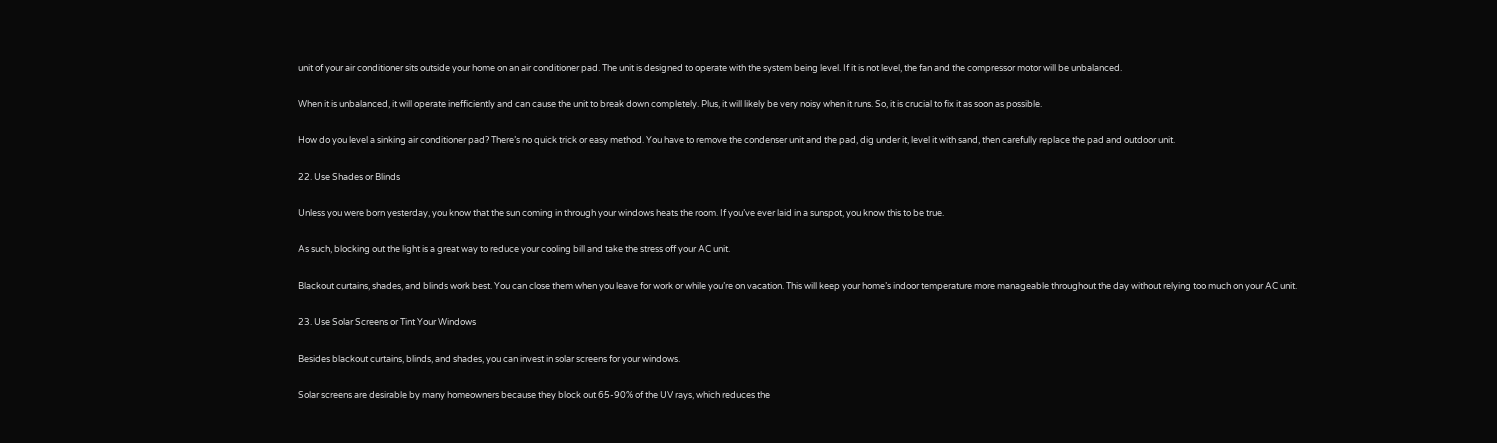unit of your air conditioner sits outside your home on an air conditioner pad. The unit is designed to operate with the system being level. If it is not level, the fan and the compressor motor will be unbalanced.

When it is unbalanced, it will operate inefficiently and can cause the unit to break down completely. Plus, it will likely be very noisy when it runs. So, it is crucial to fix it as soon as possible.

How do you level a sinking air conditioner pad? There’s no quick trick or easy method. You have to remove the condenser unit and the pad, dig under it, level it with sand, then carefully replace the pad and outdoor unit.

22. Use Shades or Blinds

Unless you were born yesterday, you know that the sun coming in through your windows heats the room. If you’ve ever laid in a sunspot, you know this to be true.

As such, blocking out the light is a great way to reduce your cooling bill and take the stress off your AC unit.

Blackout curtains, shades, and blinds work best. You can close them when you leave for work or while you’re on vacation. This will keep your home’s indoor temperature more manageable throughout the day without relying too much on your AC unit.

23. Use Solar Screens or Tint Your Windows

Besides blackout curtains, blinds, and shades, you can invest in solar screens for your windows.

Solar screens are desirable by many homeowners because they block out 65-90% of the UV rays, which reduces the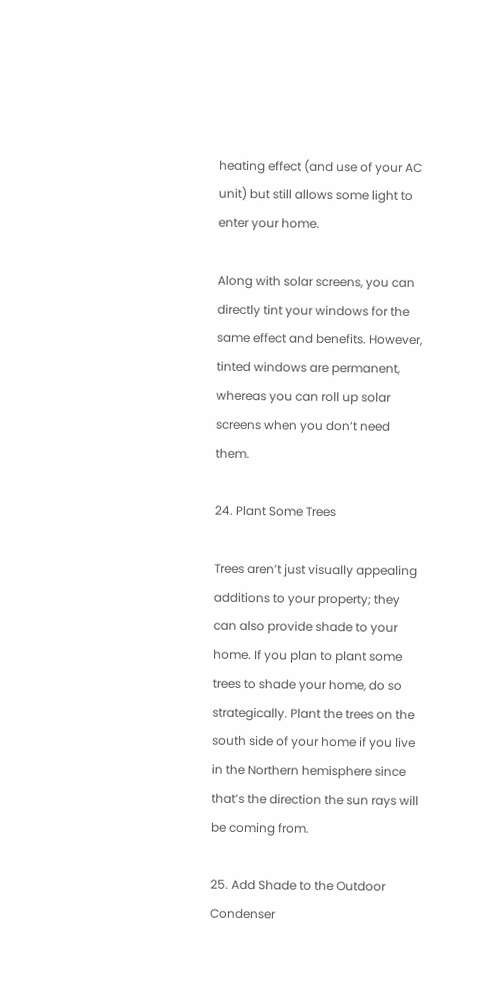heating effect (and use of your AC unit) but still allows some light to enter your home.

Along with solar screens, you can directly tint your windows for the same effect and benefits. However, tinted windows are permanent, whereas you can roll up solar screens when you don’t need them.

24. Plant Some Trees

Trees aren’t just visually appealing additions to your property; they can also provide shade to your home. If you plan to plant some trees to shade your home, do so strategically. Plant the trees on the south side of your home if you live in the Northern hemisphere since that’s the direction the sun rays will be coming from.

25. Add Shade to the Outdoor Condenser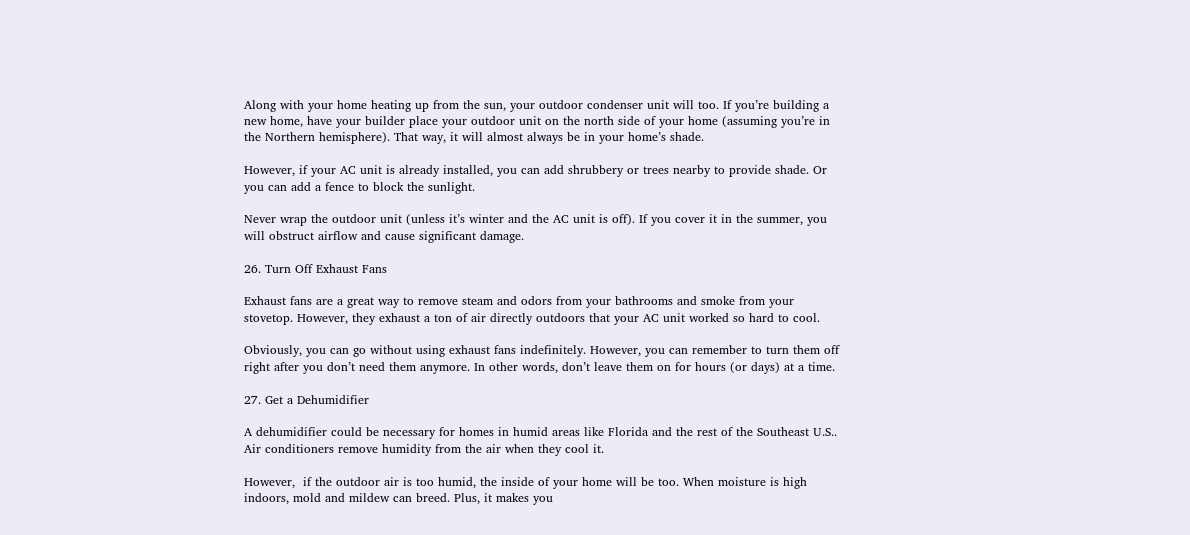Along with your home heating up from the sun, your outdoor condenser unit will too. If you’re building a new home, have your builder place your outdoor unit on the north side of your home (assuming you’re in the Northern hemisphere). That way, it will almost always be in your home’s shade.

However, if your AC unit is already installed, you can add shrubbery or trees nearby to provide shade. Or you can add a fence to block the sunlight.

Never wrap the outdoor unit (unless it’s winter and the AC unit is off). If you cover it in the summer, you will obstruct airflow and cause significant damage.

26. Turn Off Exhaust Fans

Exhaust fans are a great way to remove steam and odors from your bathrooms and smoke from your stovetop. However, they exhaust a ton of air directly outdoors that your AC unit worked so hard to cool.

Obviously, you can go without using exhaust fans indefinitely. However, you can remember to turn them off right after you don’t need them anymore. In other words, don’t leave them on for hours (or days) at a time.

27. Get a Dehumidifier

A dehumidifier could be necessary for homes in humid areas like Florida and the rest of the Southeast U.S.. Air conditioners remove humidity from the air when they cool it.

However,  if the outdoor air is too humid, the inside of your home will be too. When moisture is high indoors, mold and mildew can breed. Plus, it makes you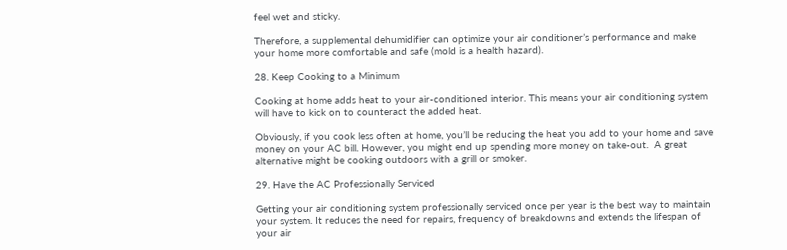feel wet and sticky.

Therefore, a supplemental dehumidifier can optimize your air conditioner’s performance and make your home more comfortable and safe (mold is a health hazard).

28. Keep Cooking to a Minimum

Cooking at home adds heat to your air-conditioned interior. This means your air conditioning system will have to kick on to counteract the added heat.

Obviously, if you cook less often at home, you’ll be reducing the heat you add to your home and save money on your AC bill. However, you might end up spending more money on take-out.  A great alternative might be cooking outdoors with a grill or smoker.

29. Have the AC Professionally Serviced

Getting your air conditioning system professionally serviced once per year is the best way to maintain your system. It reduces the need for repairs, frequency of breakdowns and extends the lifespan of your air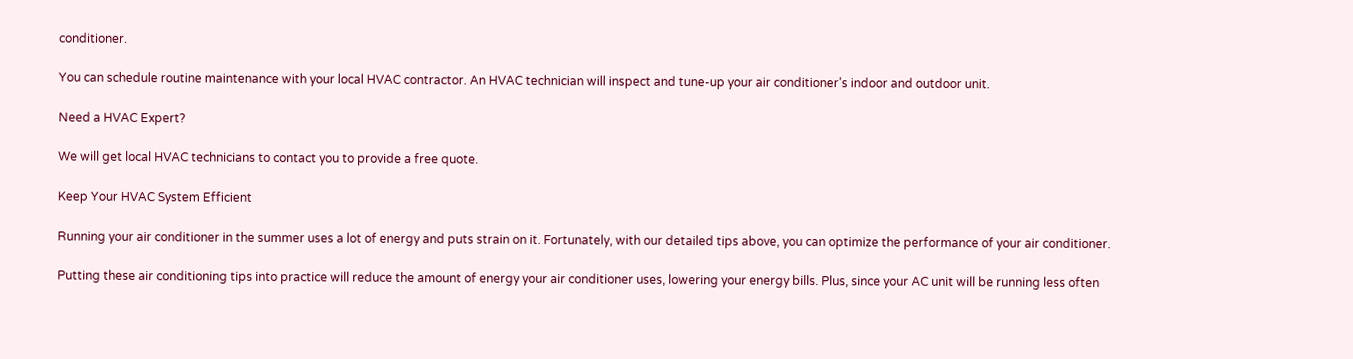conditioner.

You can schedule routine maintenance with your local HVAC contractor. An HVAC technician will inspect and tune-up your air conditioner’s indoor and outdoor unit.

Need a HVAC Expert?

We will get local HVAC technicians to contact you to provide a free quote.

Keep Your HVAC System Efficient

Running your air conditioner in the summer uses a lot of energy and puts strain on it. Fortunately, with our detailed tips above, you can optimize the performance of your air conditioner.

Putting these air conditioning tips into practice will reduce the amount of energy your air conditioner uses, lowering your energy bills. Plus, since your AC unit will be running less often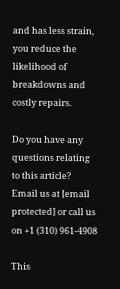and has less strain, you reduce the likelihood of breakdowns and costly repairs.

Do you have any questions relating to this article? Email us at [email protected] or call us on +1 (310) 961-4908

This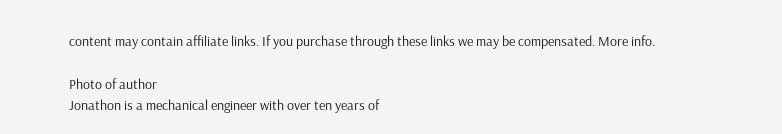content may contain affiliate links. If you purchase through these links we may be compensated. More info.

Photo of author
Jonathon is a mechanical engineer with over ten years of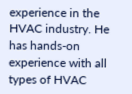experience in the HVAC industry. He has hands-on experience with all types of HVAC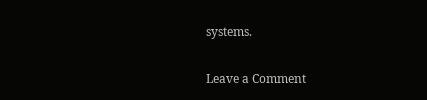systems.

Leave a Comment